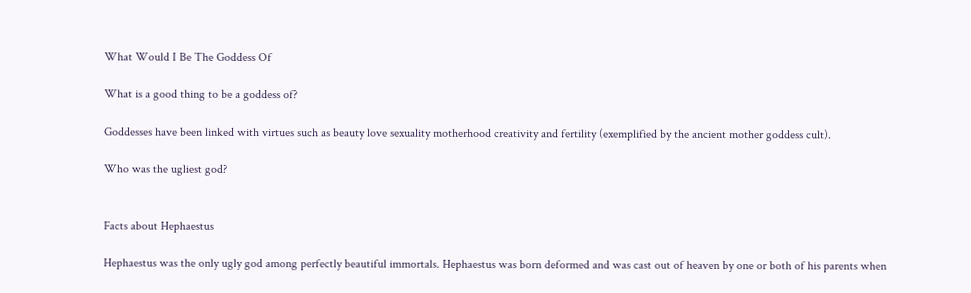What Would I Be The Goddess Of

What is a good thing to be a goddess of?

Goddesses have been linked with virtues such as beauty love sexuality motherhood creativity and fertility (exemplified by the ancient mother goddess cult).

Who was the ugliest god?


Facts about Hephaestus

Hephaestus was the only ugly god among perfectly beautiful immortals. Hephaestus was born deformed and was cast out of heaven by one or both of his parents when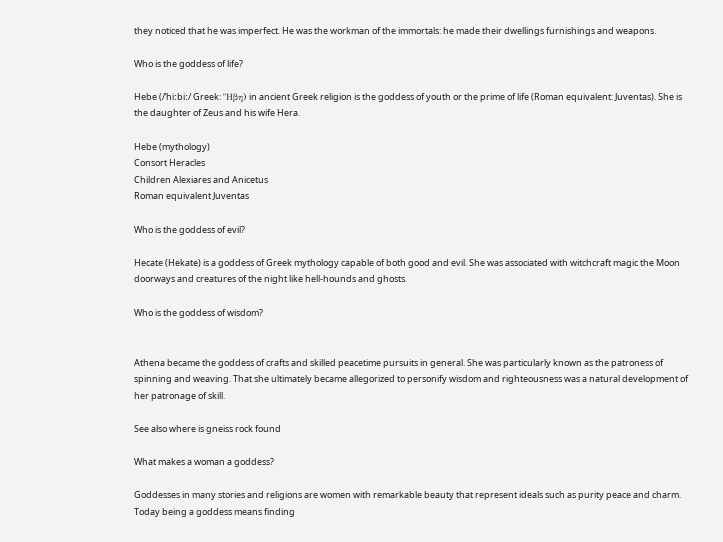they noticed that he was imperfect. He was the workman of the immortals: he made their dwellings furnishings and weapons.

Who is the goddess of life?

Hebe (/ˈhiːbiː/ Greek: Ἥβη) in ancient Greek religion is the goddess of youth or the prime of life (Roman equivalent: Juventas). She is the daughter of Zeus and his wife Hera.

Hebe (mythology)
Consort Heracles
Children Alexiares and Anicetus
Roman equivalent Juventas

Who is the goddess of evil?

Hecate (Hekate) is a goddess of Greek mythology capable of both good and evil. She was associated with witchcraft magic the Moon doorways and creatures of the night like hell-hounds and ghosts.

Who is the goddess of wisdom?


Athena became the goddess of crafts and skilled peacetime pursuits in general. She was particularly known as the patroness of spinning and weaving. That she ultimately became allegorized to personify wisdom and righteousness was a natural development of her patronage of skill.

See also where is gneiss rock found

What makes a woman a goddess?

Goddesses in many stories and religions are women with remarkable beauty that represent ideals such as purity peace and charm. Today being a goddess means finding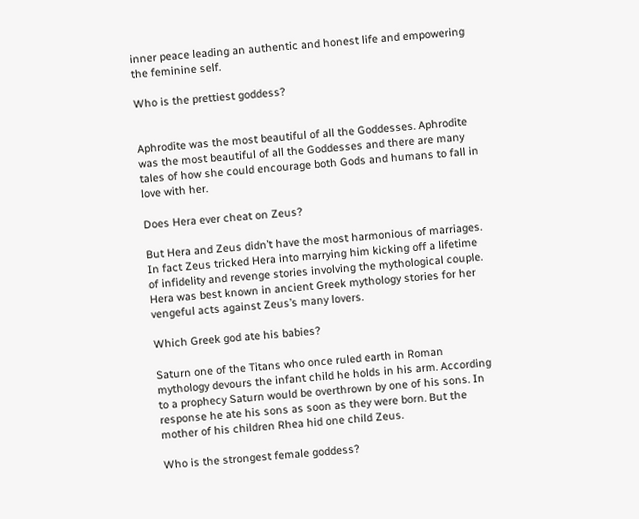inner peace leading an authentic and honest life and empowering the feminine self.

Who is the prettiest goddess?


Aphrodite was the most beautiful of all the Goddesses. Aphrodite was the most beautiful of all the Goddesses and there are many tales of how she could encourage both Gods and humans to fall in love with her.

Does Hera ever cheat on Zeus?

But Hera and Zeus didn’t have the most harmonious of marriages. In fact Zeus tricked Hera into marrying him kicking off a lifetime of infidelity and revenge stories involving the mythological couple. Hera was best known in ancient Greek mythology stories for her vengeful acts against Zeus’s many lovers.

Which Greek god ate his babies?

Saturn one of the Titans who once ruled earth in Roman mythology devours the infant child he holds in his arm. According to a prophecy Saturn would be overthrown by one of his sons. In response he ate his sons as soon as they were born. But the mother of his children Rhea hid one child Zeus.

Who is the strongest female goddess?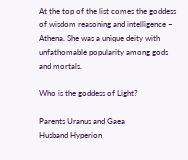At the top of the list comes the goddess of wisdom reasoning and intelligence – Athena. She was a unique deity with unfathomable popularity among gods and mortals.

Who is the goddess of Light?

Parents Uranus and Gaea
Husband Hyperion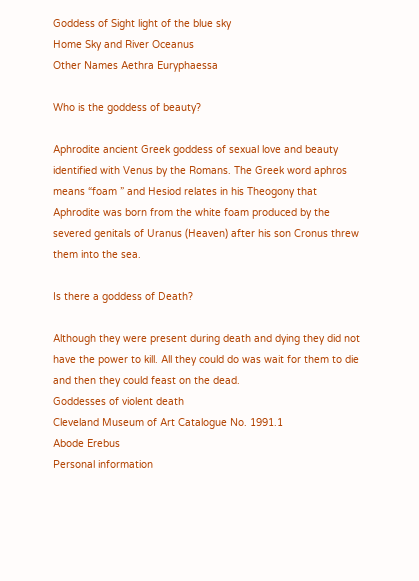Goddess of Sight light of the blue sky
Home Sky and River Oceanus
Other Names Aethra Euryphaessa

Who is the goddess of beauty?

Aphrodite ancient Greek goddess of sexual love and beauty identified with Venus by the Romans. The Greek word aphros means “foam ” and Hesiod relates in his Theogony that Aphrodite was born from the white foam produced by the severed genitals of Uranus (Heaven) after his son Cronus threw them into the sea.

Is there a goddess of Death?

Although they were present during death and dying they did not have the power to kill. All they could do was wait for them to die and then they could feast on the dead.
Goddesses of violent death
Cleveland Museum of Art Catalogue No. 1991.1
Abode Erebus
Personal information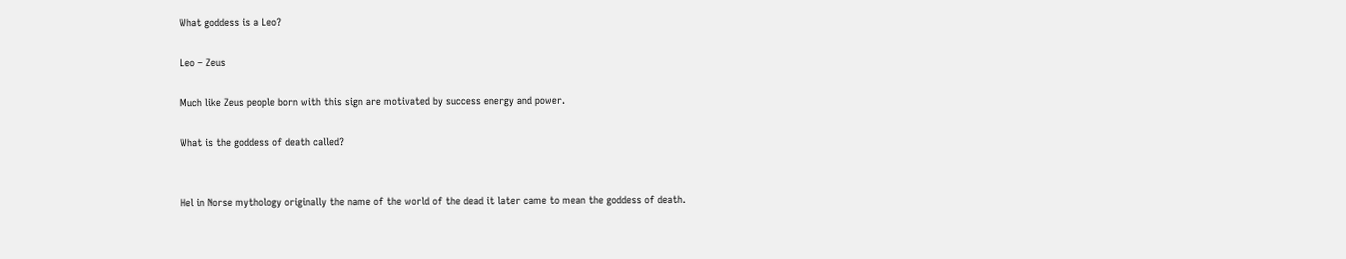What goddess is a Leo?

Leo – Zeus

Much like Zeus people born with this sign are motivated by success energy and power.

What is the goddess of death called?


Hel in Norse mythology originally the name of the world of the dead it later came to mean the goddess of death.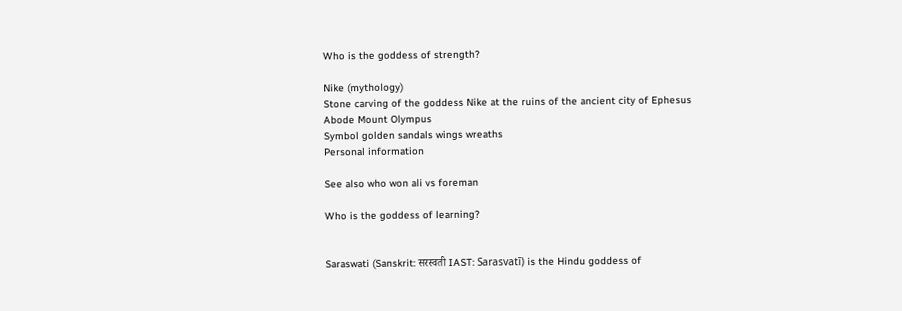Who is the goddess of strength?

Nike (mythology)
Stone carving of the goddess Nike at the ruins of the ancient city of Ephesus
Abode Mount Olympus
Symbol golden sandals wings wreaths
Personal information

See also who won ali vs foreman

Who is the goddess of learning?


Saraswati (Sanskrit: सरस्वती IAST: Sarasvatī) is the Hindu goddess of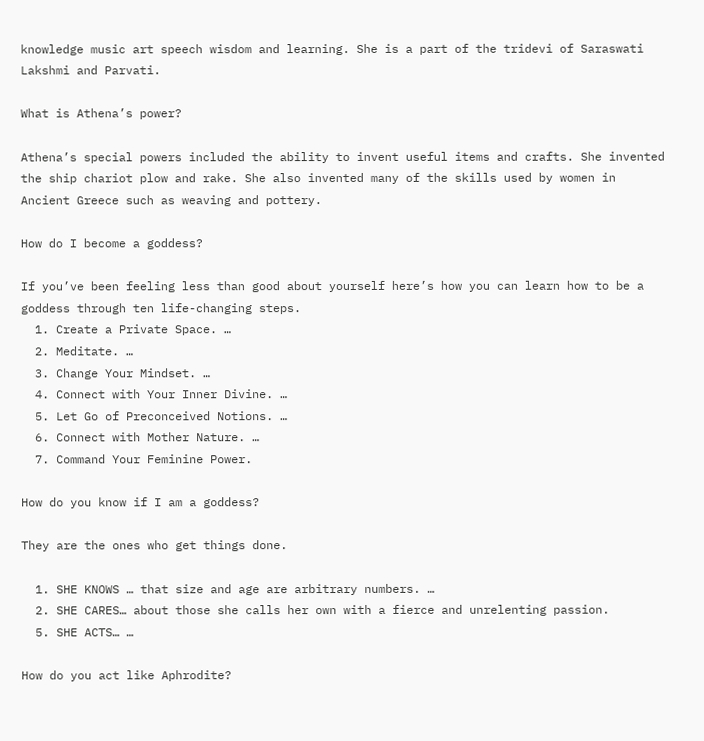knowledge music art speech wisdom and learning. She is a part of the tridevi of Saraswati Lakshmi and Parvati.

What is Athena’s power?

Athena’s special powers included the ability to invent useful items and crafts. She invented the ship chariot plow and rake. She also invented many of the skills used by women in Ancient Greece such as weaving and pottery.

How do I become a goddess?

If you’ve been feeling less than good about yourself here’s how you can learn how to be a goddess through ten life-changing steps.
  1. Create a Private Space. …
  2. Meditate. …
  3. Change Your Mindset. …
  4. Connect with Your Inner Divine. …
  5. Let Go of Preconceived Notions. …
  6. Connect with Mother Nature. …
  7. Command Your Feminine Power.

How do you know if I am a goddess?

They are the ones who get things done.

  1. SHE KNOWS … that size and age are arbitrary numbers. …
  2. SHE CARES… about those she calls her own with a fierce and unrelenting passion.
  5. SHE ACTS… …

How do you act like Aphrodite?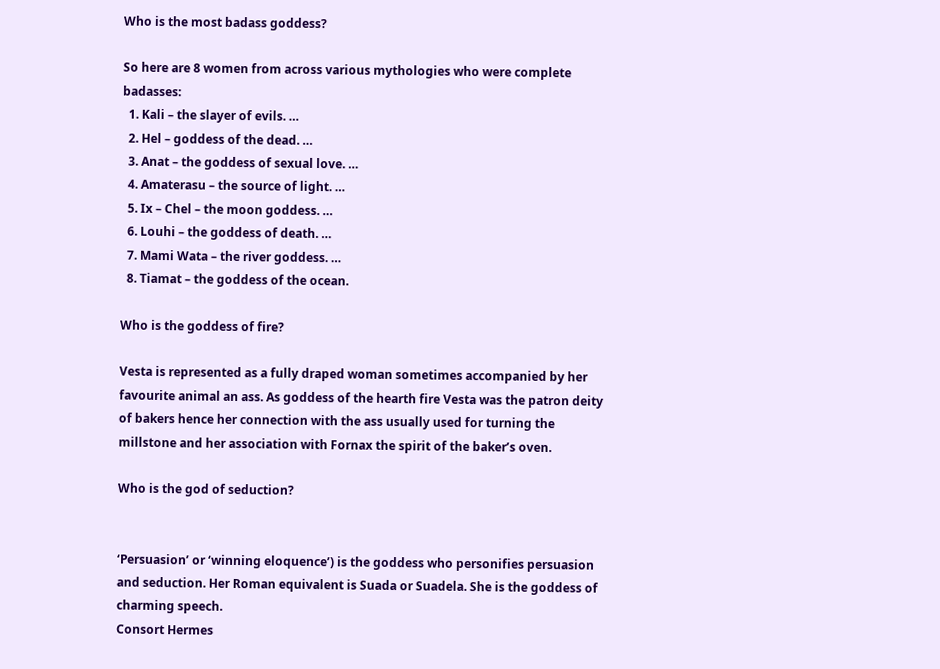Who is the most badass goddess?

So here are 8 women from across various mythologies who were complete badasses:
  1. Kali – the slayer of evils. …
  2. Hel – goddess of the dead. …
  3. Anat – the goddess of sexual love. …
  4. Amaterasu – the source of light. …
  5. Ix – Chel – the moon goddess. …
  6. Louhi – the goddess of death. …
  7. Mami Wata – the river goddess. …
  8. Tiamat – the goddess of the ocean.

Who is the goddess of fire?

Vesta is represented as a fully draped woman sometimes accompanied by her favourite animal an ass. As goddess of the hearth fire Vesta was the patron deity of bakers hence her connection with the ass usually used for turning the millstone and her association with Fornax the spirit of the baker’s oven.

Who is the god of seduction?


‘Persuasion’ or ‘winning eloquence’) is the goddess who personifies persuasion and seduction. Her Roman equivalent is Suada or Suadela. She is the goddess of charming speech.
Consort Hermes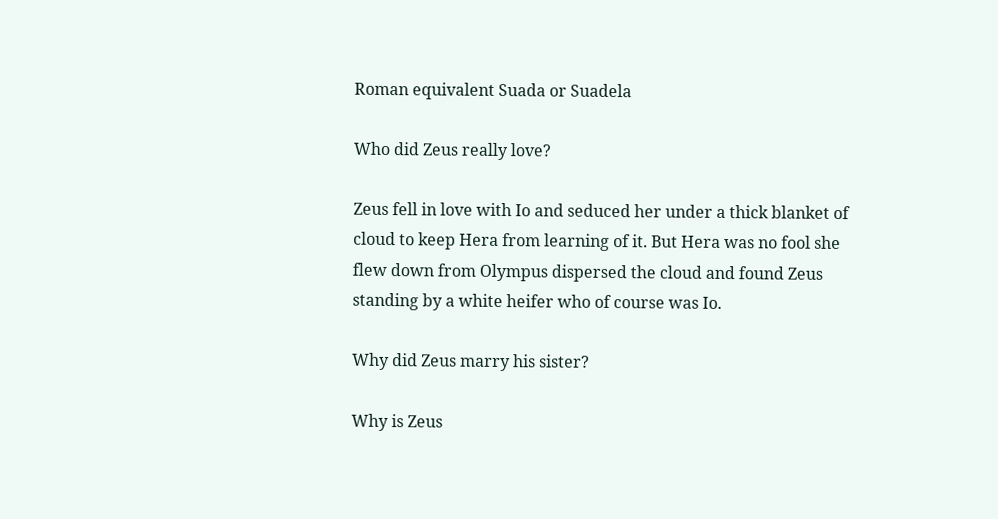Roman equivalent Suada or Suadela

Who did Zeus really love?

Zeus fell in love with Io and seduced her under a thick blanket of cloud to keep Hera from learning of it. But Hera was no fool she flew down from Olympus dispersed the cloud and found Zeus standing by a white heifer who of course was Io.

Why did Zeus marry his sister?

Why is Zeus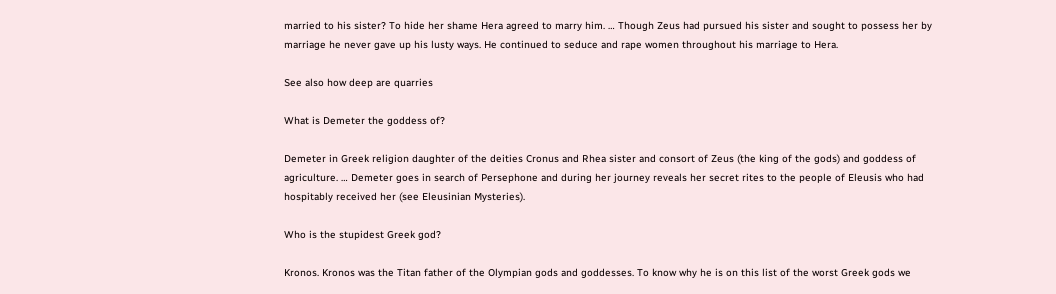married to his sister? To hide her shame Hera agreed to marry him. … Though Zeus had pursued his sister and sought to possess her by marriage he never gave up his lusty ways. He continued to seduce and rape women throughout his marriage to Hera.

See also how deep are quarries

What is Demeter the goddess of?

Demeter in Greek religion daughter of the deities Cronus and Rhea sister and consort of Zeus (the king of the gods) and goddess of agriculture. … Demeter goes in search of Persephone and during her journey reveals her secret rites to the people of Eleusis who had hospitably received her (see Eleusinian Mysteries).

Who is the stupidest Greek god?

Kronos. Kronos was the Titan father of the Olympian gods and goddesses. To know why he is on this list of the worst Greek gods we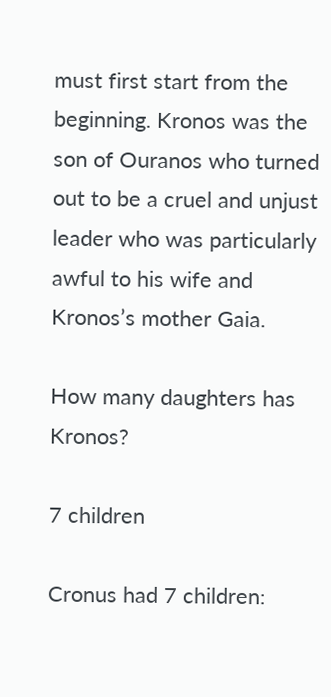must first start from the beginning. Kronos was the son of Ouranos who turned out to be a cruel and unjust leader who was particularly awful to his wife and Kronos’s mother Gaia.

How many daughters has Kronos?

7 children

Cronus had 7 children: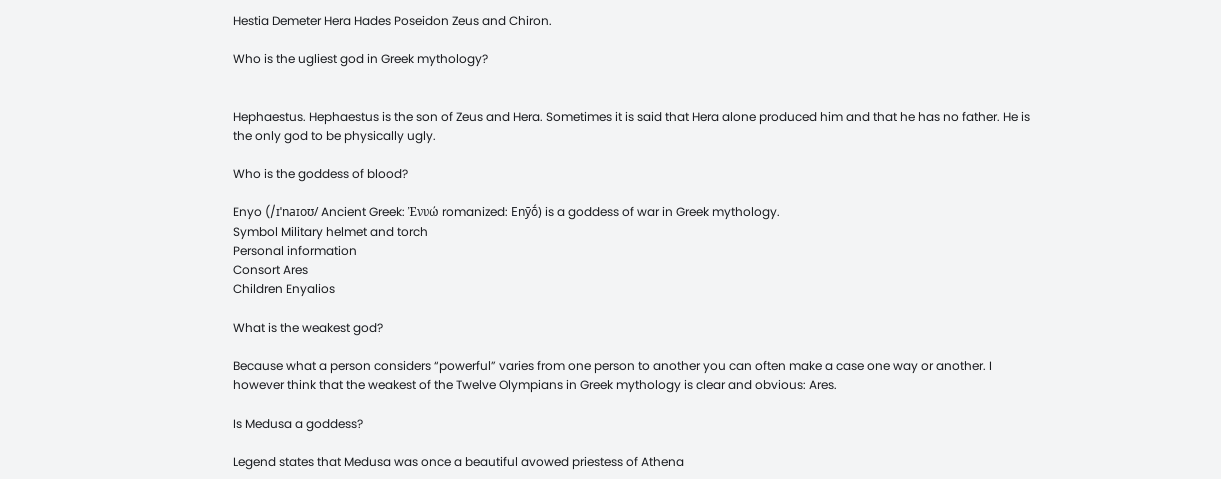Hestia Demeter Hera Hades Poseidon Zeus and Chiron.

Who is the ugliest god in Greek mythology?


Hephaestus. Hephaestus is the son of Zeus and Hera. Sometimes it is said that Hera alone produced him and that he has no father. He is the only god to be physically ugly.

Who is the goddess of blood?

Enyo (/ɪˈnaɪoʊ/ Ancient Greek: Ἐνυώ romanized: Enȳṓ) is a goddess of war in Greek mythology.
Symbol Military helmet and torch
Personal information
Consort Ares
Children Enyalios

What is the weakest god?

Because what a person considers “powerful” varies from one person to another you can often make a case one way or another. I however think that the weakest of the Twelve Olympians in Greek mythology is clear and obvious: Ares.

Is Medusa a goddess?

Legend states that Medusa was once a beautiful avowed priestess of Athena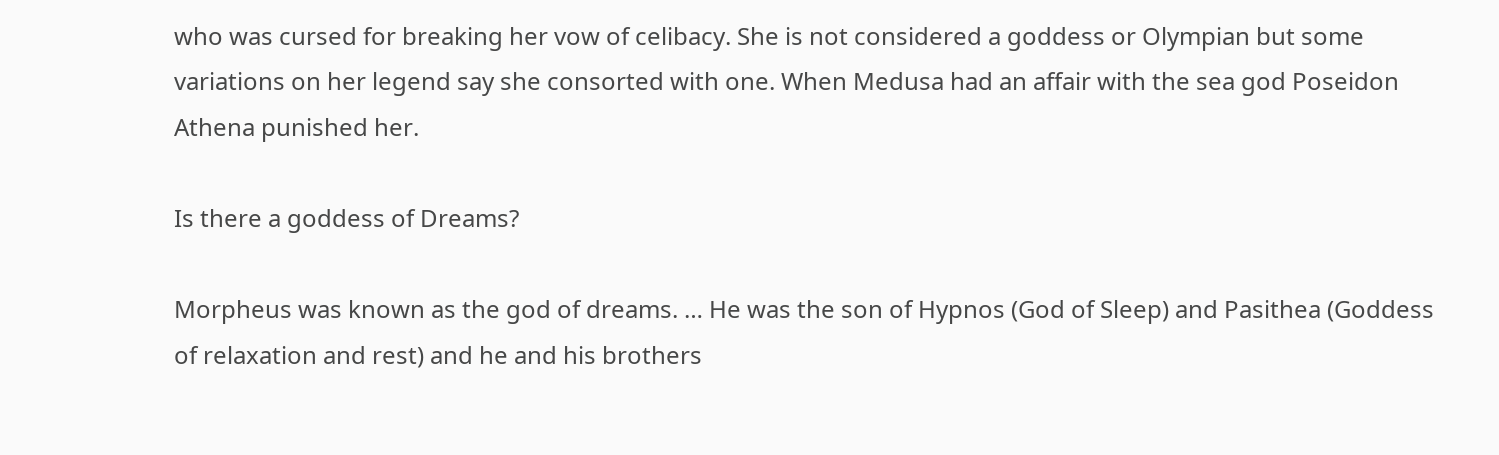who was cursed for breaking her vow of celibacy. She is not considered a goddess or Olympian but some variations on her legend say she consorted with one. When Medusa had an affair with the sea god Poseidon Athena punished her.

Is there a goddess of Dreams?

Morpheus was known as the god of dreams. … He was the son of Hypnos (God of Sleep) and Pasithea (Goddess of relaxation and rest) and he and his brothers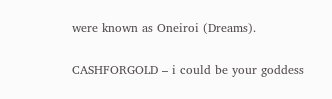were known as Oneiroi (Dreams).

CASHFORGOLD – i could be your goddess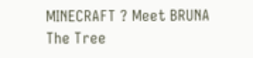MINECRAFT ? Meet BRUNA The Tree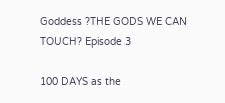Goddess ?THE GODS WE CAN TOUCH? Episode 3

100 DAYS as the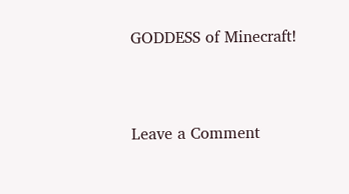GODDESS of Minecraft!


Leave a Comment